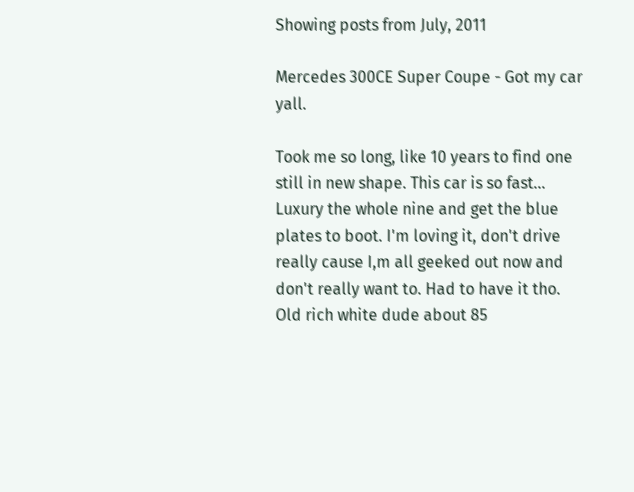Showing posts from July, 2011

Mercedes 300CE Super Coupe - Got my car yall.

Took me so long, like 10 years to find one still in new shape. This car is so fast... Luxury the whole nine and get the blue plates to boot. I'm loving it, don't drive really cause I,m all geeked out now and don't really want to. Had to have it tho. Old rich white dude about 85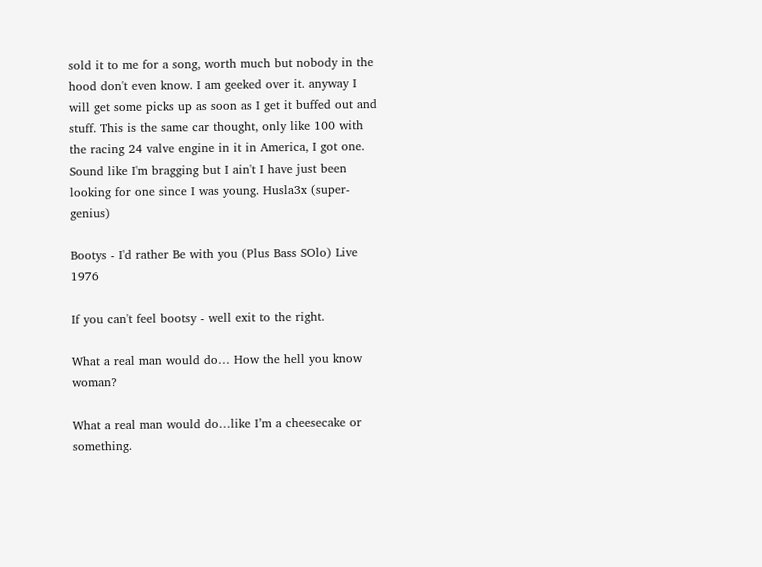sold it to me for a song, worth much but nobody in the hood don't even know. I am geeked over it. anyway I will get some picks up as soon as I get it buffed out and stuff. This is the same car thought, only like 100 with the racing 24 valve engine in it in America, I got one. Sound like I'm bragging but I ain't I have just been looking for one since I was young. Husla3x (super-genius)

Bootys - I'd rather Be with you (Plus Bass SOlo) Live 1976

If you can't feel bootsy - well exit to the right.

What a real man would do… How the hell you know woman?

What a real man would do…like I’m a cheesecake or something.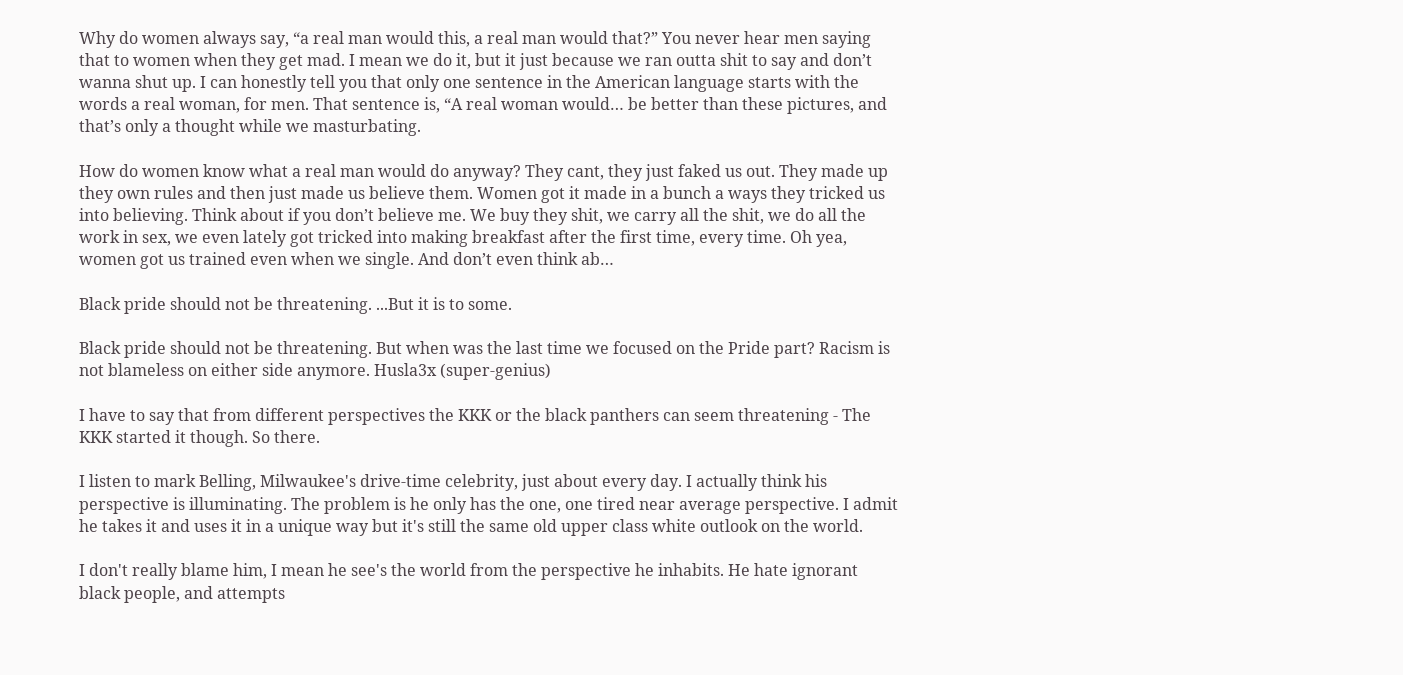Why do women always say, “a real man would this, a real man would that?” You never hear men saying that to women when they get mad. I mean we do it, but it just because we ran outta shit to say and don’t wanna shut up. I can honestly tell you that only one sentence in the American language starts with the words a real woman, for men. That sentence is, “A real woman would… be better than these pictures, and that’s only a thought while we masturbating.

How do women know what a real man would do anyway? They cant, they just faked us out. They made up they own rules and then just made us believe them. Women got it made in a bunch a ways they tricked us into believing. Think about if you don’t believe me. We buy they shit, we carry all the shit, we do all the work in sex, we even lately got tricked into making breakfast after the first time, every time. Oh yea, women got us trained even when we single. And don’t even think ab…

Black pride should not be threatening. ...But it is to some.

Black pride should not be threatening. But when was the last time we focused on the Pride part? Racism is not blameless on either side anymore. Husla3x (super-genius)

I have to say that from different perspectives the KKK or the black panthers can seem threatening - The KKK started it though. So there.

I listen to mark Belling, Milwaukee's drive-time celebrity, just about every day. I actually think his perspective is illuminating. The problem is he only has the one, one tired near average perspective. I admit he takes it and uses it in a unique way but it's still the same old upper class white outlook on the world.

I don't really blame him, I mean he see's the world from the perspective he inhabits. He hate ignorant black people, and attempts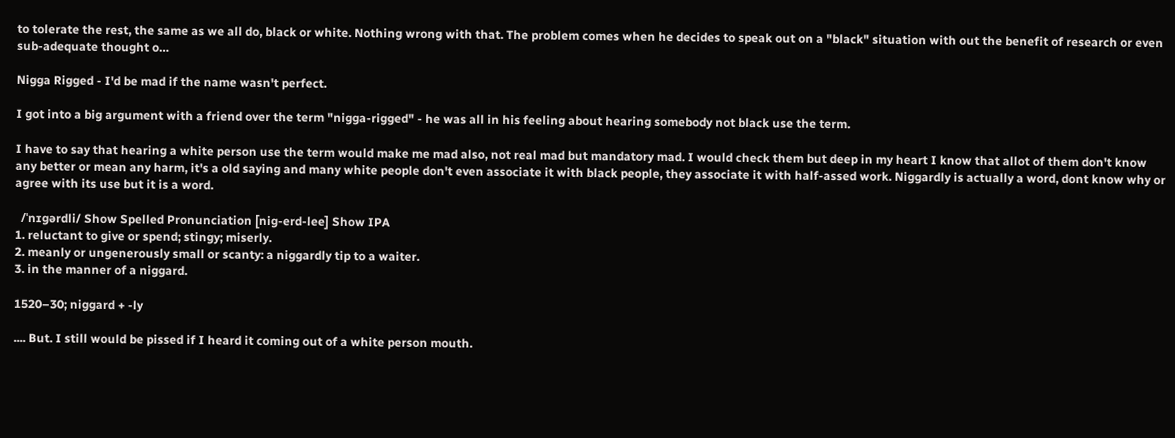to tolerate the rest, the same as we all do, black or white. Nothing wrong with that. The problem comes when he decides to speak out on a "black" situation with out the benefit of research or even sub-adequate thought o…

Nigga Rigged - I'd be mad if the name wasn't perfect.

I got into a big argument with a friend over the term "nigga-rigged" - he was all in his feeling about hearing somebody not black use the term.

I have to say that hearing a white person use the term would make me mad also, not real mad but mandatory mad. I would check them but deep in my heart I know that allot of them don't know any better or mean any harm, it's a old saying and many white people don't even associate it with black people, they associate it with half-assed work. Niggardly is actually a word, dont know why or agree with its use but it is a word.

  /ˈnɪgərdli/ Show Spelled Pronunciation [nig-erd-lee] Show IPA
1. reluctant to give or spend; stingy; miserly.
2. meanly or ungenerously small or scanty: a niggardly tip to a waiter.
3. in the manner of a niggard.

1520–30; niggard + -ly

.... But. I still would be pissed if I heard it coming out of a white person mouth.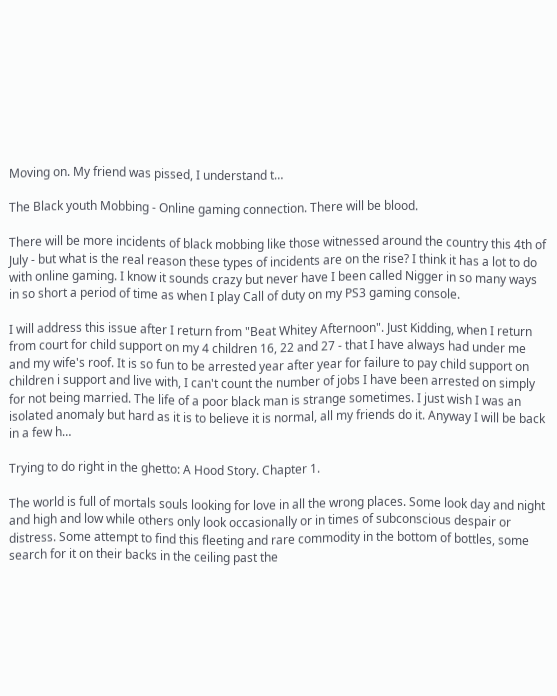Moving on. My friend was pissed, I understand t…

The Black youth Mobbing - Online gaming connection. There will be blood.

There will be more incidents of black mobbing like those witnessed around the country this 4th of July - but what is the real reason these types of incidents are on the rise? I think it has a lot to do with online gaming. I know it sounds crazy but never have I been called Nigger in so many ways in so short a period of time as when I play Call of duty on my PS3 gaming console.

I will address this issue after I return from "Beat Whitey Afternoon". Just Kidding, when I return from court for child support on my 4 children 16, 22 and 27 - that I have always had under me and my wife's roof. It is so fun to be arrested year after year for failure to pay child support on children i support and live with, I can't count the number of jobs I have been arrested on simply for not being married. The life of a poor black man is strange sometimes. I just wish I was an isolated anomaly but hard as it is to believe it is normal, all my friends do it. Anyway I will be back in a few h…

Trying to do right in the ghetto: A Hood Story. Chapter 1.

The world is full of mortals souls looking for love in all the wrong places. Some look day and night and high and low while others only look occasionally or in times of subconscious despair or distress. Some attempt to find this fleeting and rare commodity in the bottom of bottles, some search for it on their backs in the ceiling past the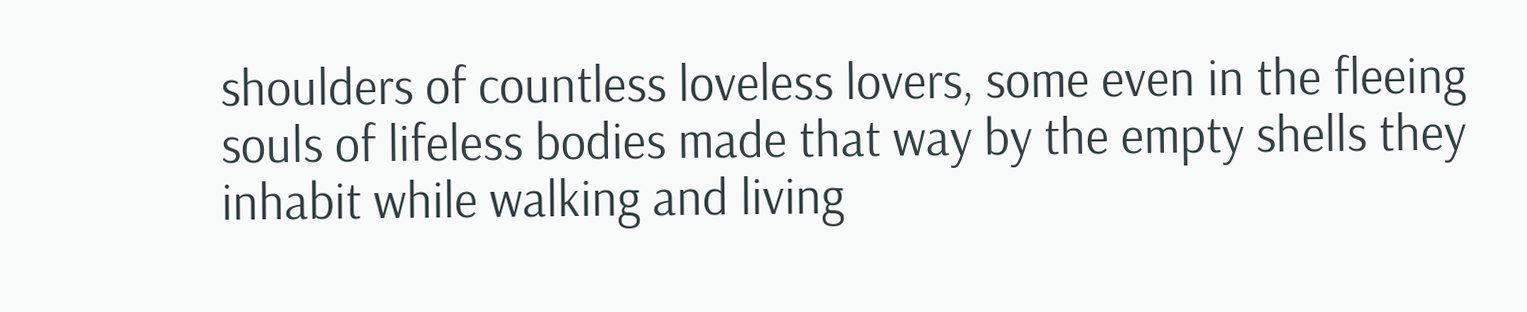shoulders of countless loveless lovers, some even in the fleeing souls of lifeless bodies made that way by the empty shells they inhabit while walking and living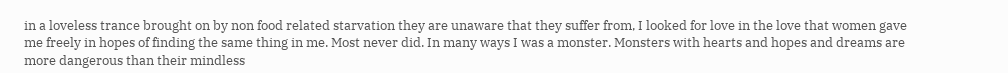in a loveless trance brought on by non food related starvation they are unaware that they suffer from, I looked for love in the love that women gave me freely in hopes of finding the same thing in me. Most never did. In many ways I was a monster. Monsters with hearts and hopes and dreams are more dangerous than their mindless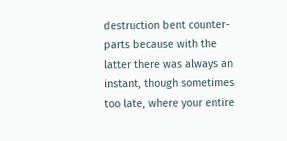destruction bent counter-parts because with the latter there was always an instant, though sometimes too late, where your entire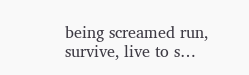being screamed run, survive, live to s…